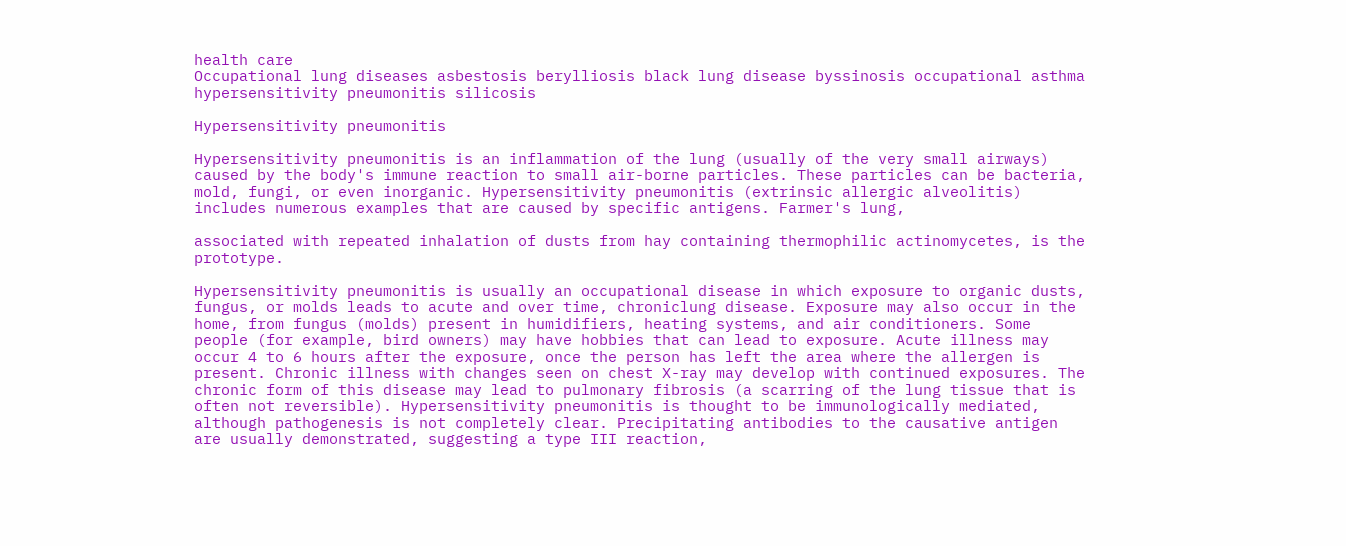health care
Occupational lung diseases asbestosis berylliosis black lung disease byssinosis occupational asthma hypersensitivity pneumonitis silicosis

Hypersensitivity pneumonitis

Hypersensitivity pneumonitis is an inflammation of the lung (usually of the very small airways) caused by the body's immune reaction to small air-borne particles. These particles can be bacteria, mold, fungi, or even inorganic. Hypersensitivity pneumonitis (extrinsic allergic alveolitis) includes numerous examples that are caused by specific antigens. Farmer's lung,

associated with repeated inhalation of dusts from hay containing thermophilic actinomycetes, is the prototype.

Hypersensitivity pneumonitis is usually an occupational disease in which exposure to organic dusts, fungus, or molds leads to acute and over time, chroniclung disease. Exposure may also occur in the home, from fungus (molds) present in humidifiers, heating systems, and air conditioners. Some people (for example, bird owners) may have hobbies that can lead to exposure. Acute illness may occur 4 to 6 hours after the exposure, once the person has left the area where the allergen is present. Chronic illness with changes seen on chest X-ray may develop with continued exposures. The chronic form of this disease may lead to pulmonary fibrosis (a scarring of the lung tissue that is often not reversible). Hypersensitivity pneumonitis is thought to be immunologically mediated, although pathogenesis is not completely clear. Precipitating antibodies to the causative antigen are usually demonstrated, suggesting a type III reaction,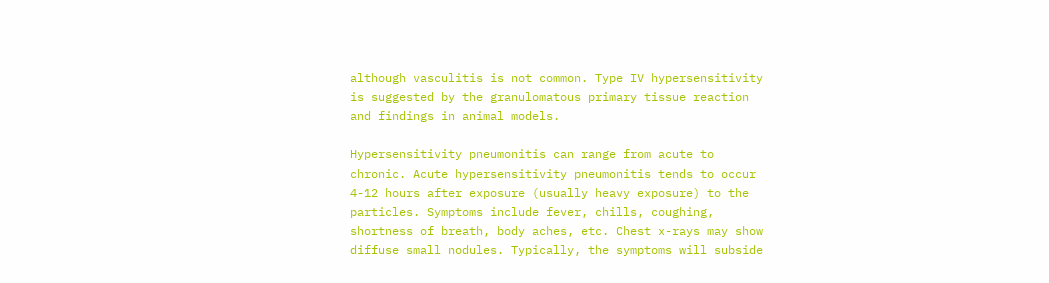although vasculitis is not common. Type IV hypersensitivity is suggested by the granulomatous primary tissue reaction and findings in animal models.

Hypersensitivity pneumonitis can range from acute to chronic. Acute hypersensitivity pneumonitis tends to occur 4-12 hours after exposure (usually heavy exposure) to the particles. Symptoms include fever, chills, coughing, shortness of breath, body aches, etc. Chest x-rays may show diffuse small nodules. Typically, the symptoms will subside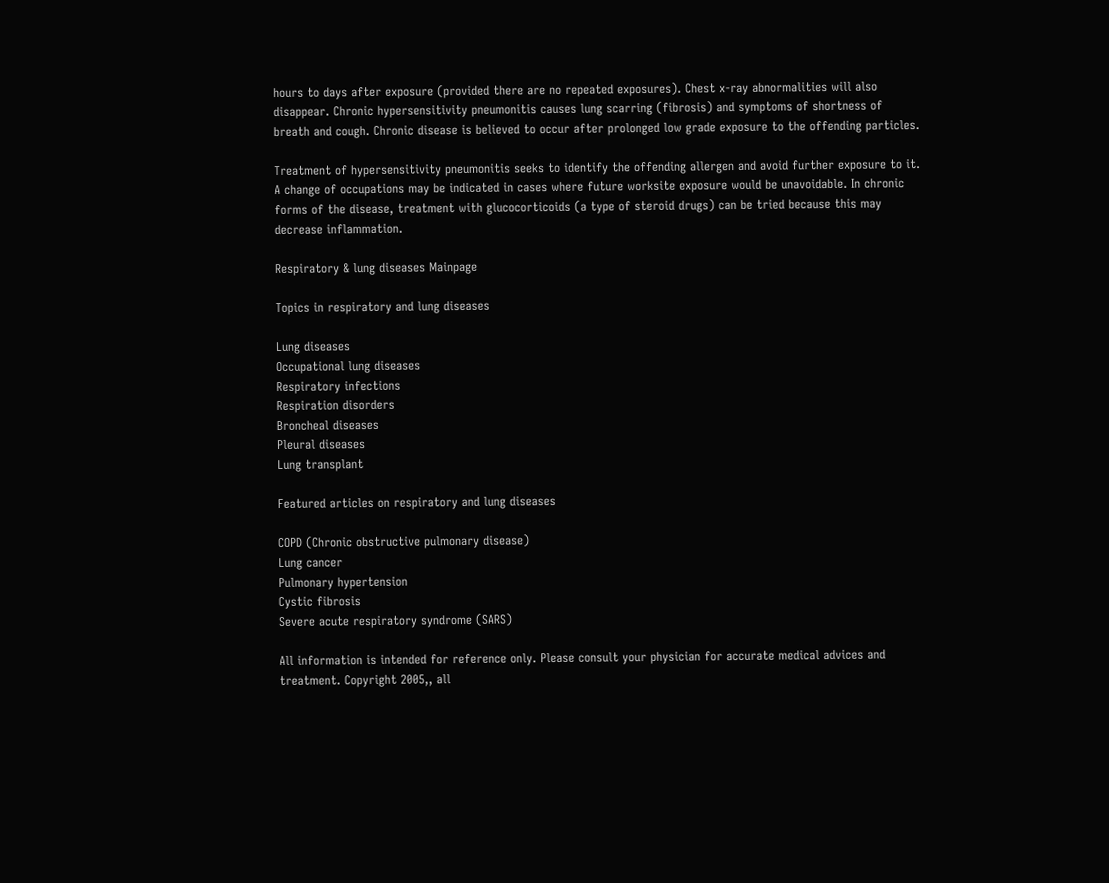hours to days after exposure (provided there are no repeated exposures). Chest x-ray abnormalities will also disappear. Chronic hypersensitivity pneumonitis causes lung scarring (fibrosis) and symptoms of shortness of breath and cough. Chronic disease is believed to occur after prolonged low grade exposure to the offending particles.

Treatment of hypersensitivity pneumonitis seeks to identify the offending allergen and avoid further exposure to it. A change of occupations may be indicated in cases where future worksite exposure would be unavoidable. In chronic forms of the disease, treatment with glucocorticoids (a type of steroid drugs) can be tried because this may decrease inflammation.

Respiratory & lung diseases Mainpage

Topics in respiratory and lung diseases

Lung diseases
Occupational lung diseases
Respiratory infections
Respiration disorders
Broncheal diseases
Pleural diseases
Lung transplant

Featured articles on respiratory and lung diseases

COPD (Chronic obstructive pulmonary disease)
Lung cancer
Pulmonary hypertension
Cystic fibrosis
Severe acute respiratory syndrome (SARS)

All information is intended for reference only. Please consult your physician for accurate medical advices and treatment. Copyright 2005,, all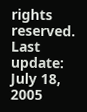rights reserved. Last update: July 18, 2005